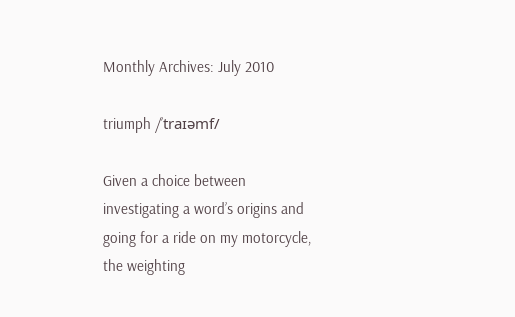Monthly Archives: July 2010

triumph /’traɪəmf/

Given a choice between investigating a word’s origins and going for a ride on my motorcycle, the weighting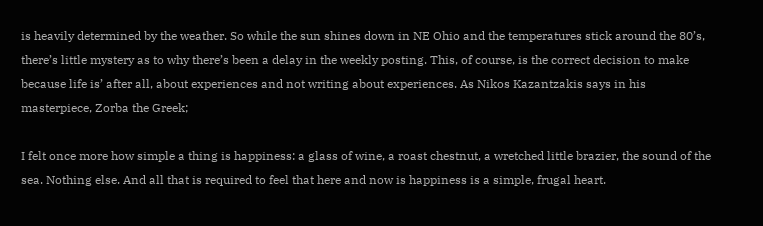is heavily determined by the weather. So while the sun shines down in NE Ohio and the temperatures stick around the 80’s, there’s little mystery as to why there’s been a delay in the weekly posting. This, of course, is the correct decision to make because life is’ after all, about experiences and not writing about experiences. As Nikos Kazantzakis says in his masterpiece, Zorba the Greek;

I felt once more how simple a thing is happiness: a glass of wine, a roast chestnut, a wretched little brazier, the sound of the sea. Nothing else. And all that is required to feel that here and now is happiness is a simple, frugal heart.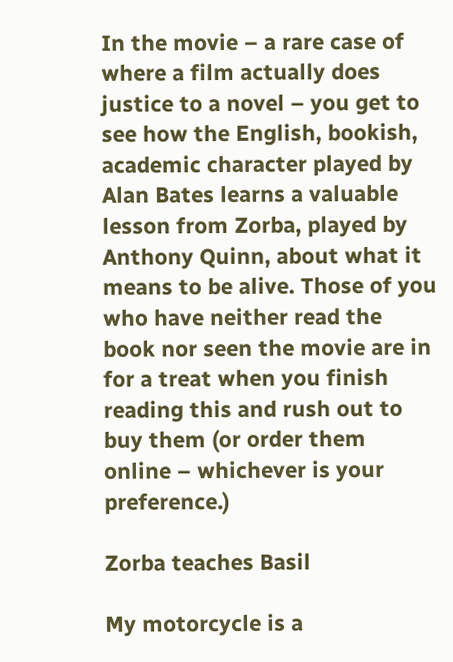In the movie – a rare case of where a film actually does justice to a novel – you get to see how the English, bookish, academic character played by Alan Bates learns a valuable lesson from Zorba, played by Anthony Quinn, about what it means to be alive. Those of you who have neither read the book nor seen the movie are in for a treat when you finish reading this and rush out to buy them (or order them online – whichever is your preference.)

Zorba teaches Basil

My motorcycle is a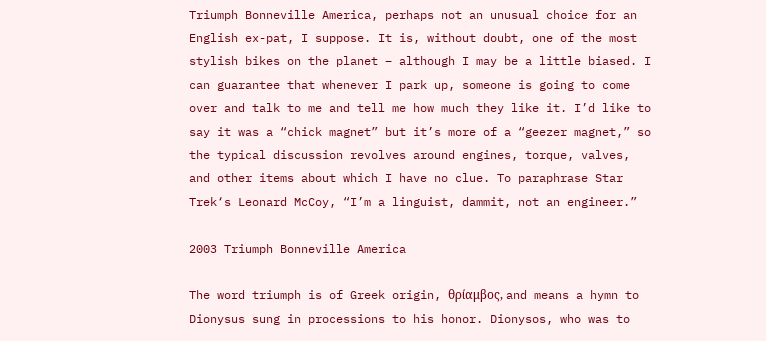Triumph Bonneville America, perhaps not an unusual choice for an English ex-pat, I suppose. It is, without doubt, one of the most stylish bikes on the planet – although I may be a little biased. I can guarantee that whenever I park up, someone is going to come over and talk to me and tell me how much they like it. I’d like to say it was a “chick magnet” but it’s more of a “geezer magnet,” so the typical discussion revolves around engines, torque, valves, and other items about which I have no clue. To paraphrase Star Trek‘s Leonard McCoy, “I’m a linguist, dammit, not an engineer.”

2003 Triumph Bonneville America

The word triumph is of Greek origin, θρίαμβος, and means a hymn to Dionysus sung in processions to his honor. Dionysos, who was to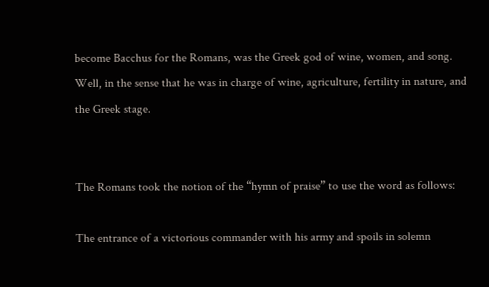become Bacchus for the Romans, was the Greek god of wine, women, and song. Well, in the sense that he was in charge of wine, agriculture, fertility in nature, and the Greek stage.


The Romans took the notion of the “hymn of praise” to use the word as follows:

The entrance of a victorious commander with his army and spoils in solemn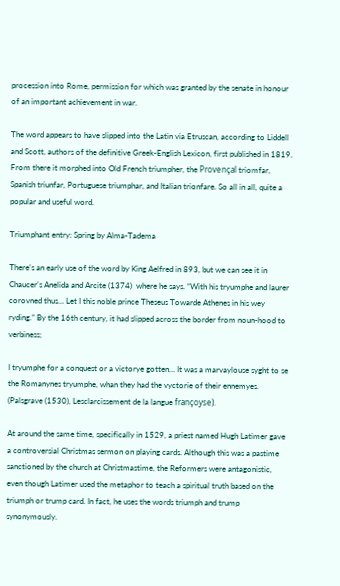procession into Rome, permission for which was granted by the senate in honour of an important achievement in war.

The word appears to have slipped into the Latin via Etruscan, according to Liddell and Scott, authors of the definitive Greek-English Lexicon, first published in 1819.  From there it morphed into Old French triumpher, the Provençal triomfar, Spanish triunfar, Portuguese triumphar, and Italian trionfare. So all in all, quite a popular and useful word.

Triumphant entry: Spring by Alma-Tadema

There’s an early use of the word by King Aelfred in 893, but we can see it in Chaucer’s Anelida and Arcite (1374)  where he says. “With his tryumphe and laurer corovned thus… Let I this noble prince Theseus Towarde Athenes in his wey ryding.” By the 16th century, it had slipped across the border from noun-hood to verbiness;

I tryumphe for a conquest or a victorye gotten… It was a marvaylouse syght to se the Romanynes tryumphe, whan they had the vyctorie of their ennemyes. (Palsgrave (1530), Lesclarcissement de la langue françoyse).

At around the same time, specifically in 1529, a priest named Hugh Latimer gave a controversial Christmas sermon on playing cards. Although this was a pastime sanctioned by the church at Christmastime, the Reformers were antagonistic, even though Latimer used the metaphor to teach a spiritual truth based on the triumph or trump card. In fact, he uses the words triumph and trump synonymously.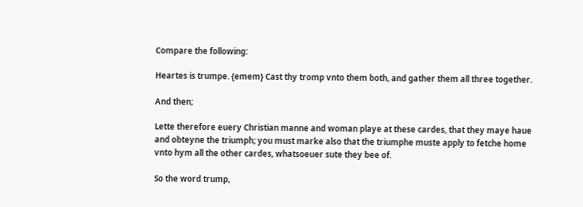Compare the following:

Heartes is trumpe. {emem} Cast thy tromp vnto them both, and gather them all three together.

And then;

Lette therefore euery Christian manne and woman playe at these cardes, that they maye haue and obteyne the triumph; you must marke also that the triumphe muste apply to fetche home vnto hym all the other cardes, whatsoeuer sute they bee of.

So the word trump,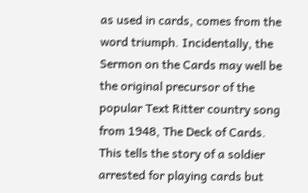as used in cards, comes from the word triumph. Incidentally, the Sermon on the Cards may well be the original precursor of the popular Text Ritter country song from 1948, The Deck of Cards. This tells the story of a soldier arrested for playing cards but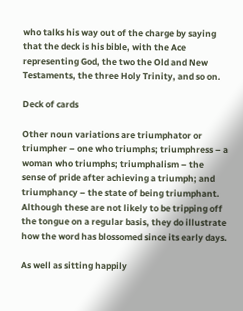who talks his way out of the charge by saying that the deck is his bible, with the Ace representing God, the two the Old and New Testaments, the three Holy Trinity, and so on.

Deck of cards

Other noun variations are triumphator or triumpher – one who triumphs; triumphress – a woman who triumphs; triumphalism – the sense of pride after achieving a triumph; and triumphancy – the state of being triumphant. Although these are not likely to be tripping off the tongue on a regular basis, they do illustrate how the word has blossomed since its early days.

As well as sitting happily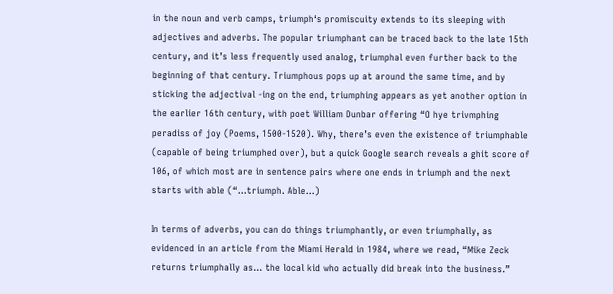in the noun and verb camps, triumph‘s promiscuity extends to its sleeping with adjectives and adverbs. The popular triumphant can be traced back to the late 15th century, and it’s less frequently used analog, triumphal even further back to the beginning of that century. Triumphous pops up at around the same time, and by sticking the adjectival -ing on the end, triumphing appears as yet another option in the earlier 16th century, with poet William Dunbar offering “O hye trivmphing peradiss of joy (Poems, 1500-1520). Why, there’s even the existence of triumphable (capable of being triumphed over), but a quick Google search reveals a ghit score of 106, of which most are in sentence pairs where one ends in triumph and the next starts with able (“…triumph. Able…)

In terms of adverbs, you can do things triumphantly, or even triumphally, as evidenced in an article from the Miami Herald in 1984, where we read, “Mike Zeck returns triumphally as… the local kid who actually did break into the business.”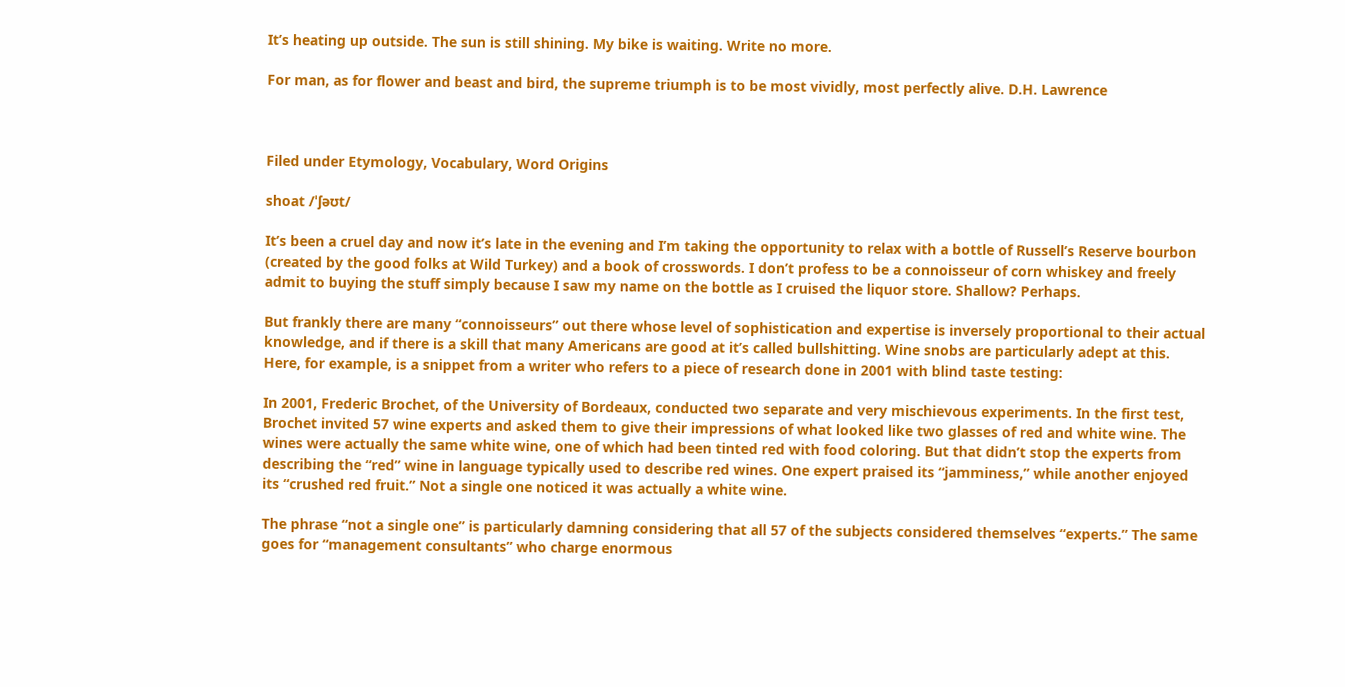It’s heating up outside. The sun is still shining. My bike is waiting. Write no more.

For man, as for flower and beast and bird, the supreme triumph is to be most vividly, most perfectly alive. D.H. Lawrence



Filed under Etymology, Vocabulary, Word Origins

shoat /ˈʃəʊt/

It’s been a cruel day and now it’s late in the evening and I’m taking the opportunity to relax with a bottle of Russell’s Reserve bourbon (created by the good folks at Wild Turkey) and a book of crosswords. I don’t profess to be a connoisseur of corn whiskey and freely admit to buying the stuff simply because I saw my name on the bottle as I cruised the liquor store. Shallow? Perhaps.

But frankly there are many “connoisseurs” out there whose level of sophistication and expertise is inversely proportional to their actual knowledge, and if there is a skill that many Americans are good at it’s called bullshitting. Wine snobs are particularly adept at this. Here, for example, is a snippet from a writer who refers to a piece of research done in 2001 with blind taste testing:

In 2001, Frederic Brochet, of the University of Bordeaux, conducted two separate and very mischievous experiments. In the first test, Brochet invited 57 wine experts and asked them to give their impressions of what looked like two glasses of red and white wine. The wines were actually the same white wine, one of which had been tinted red with food coloring. But that didn’t stop the experts from describing the “red” wine in language typically used to describe red wines. One expert praised its “jamminess,” while another enjoyed its “crushed red fruit.” Not a single one noticed it was actually a white wine.

The phrase “not a single one” is particularly damning considering that all 57 of the subjects considered themselves “experts.” The same goes for “management consultants” who charge enormous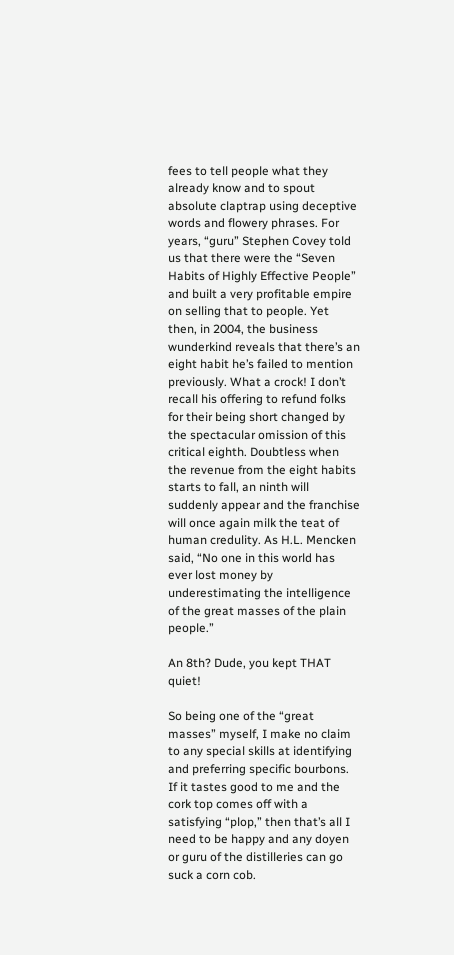fees to tell people what they already know and to spout absolute claptrap using deceptive words and flowery phrases. For years, “guru” Stephen Covey told us that there were the “Seven Habits of Highly Effective People” and built a very profitable empire on selling that to people. Yet then, in 2004, the business wunderkind reveals that there’s an eight habit he’s failed to mention previously. What a crock! I don’t recall his offering to refund folks for their being short changed by the spectacular omission of this critical eighth. Doubtless when the revenue from the eight habits starts to fall, an ninth will suddenly appear and the franchise will once again milk the teat of human credulity. As H.L. Mencken said, “No one in this world has ever lost money by underestimating the intelligence of the great masses of the plain people.”

An 8th? Dude, you kept THAT quiet!

So being one of the “great masses” myself, I make no claim to any special skills at identifying and preferring specific bourbons. If it tastes good to me and the cork top comes off with a satisfying “plop,” then that’s all I need to be happy and any doyen or guru of the distilleries can go suck a corn cob.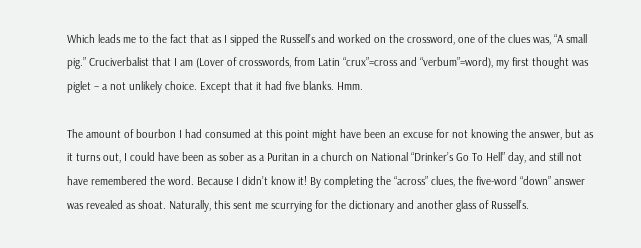Which leads me to the fact that as I sipped the Russell’s and worked on the crossword, one of the clues was, “A small pig.” Cruciverbalist that I am (Lover of crosswords, from Latin “crux”=cross and “verbum”=word), my first thought was piglet – a not unlikely choice. Except that it had five blanks. Hmm.

The amount of bourbon I had consumed at this point might have been an excuse for not knowing the answer, but as it turns out, I could have been as sober as a Puritan in a church on National “Drinker’s Go To Hell” day, and still not have remembered the word. Because I didn’t know it! By completing the “across” clues, the five-word “down” answer was revealed as shoat. Naturally, this sent me scurrying for the dictionary and another glass of Russell’s.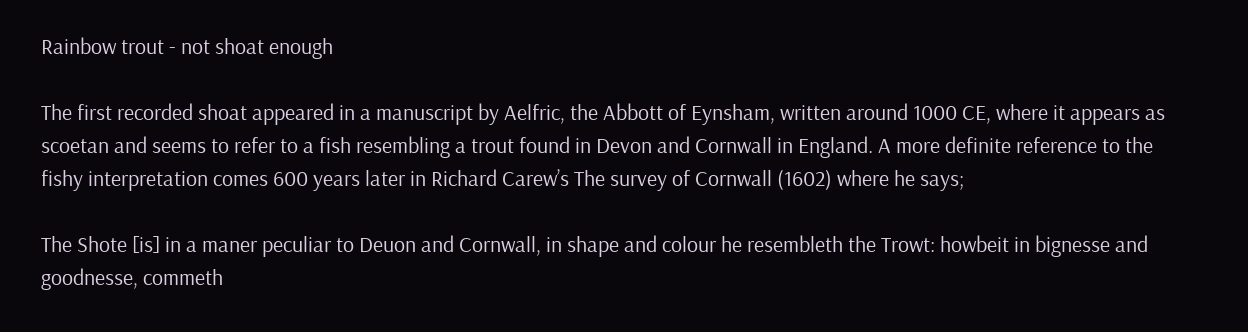Rainbow trout - not shoat enough

The first recorded shoat appeared in a manuscript by Aelfric, the Abbott of Eynsham, written around 1000 CE, where it appears as scoetan and seems to refer to a fish resembling a trout found in Devon and Cornwall in England. A more definite reference to the fishy interpretation comes 600 years later in Richard Carew’s The survey of Cornwall (1602) where he says;

The Shote [is] in a maner peculiar to Deuon and Cornwall, in shape and colour he resembleth the Trowt: howbeit in bignesse and goodnesse, commeth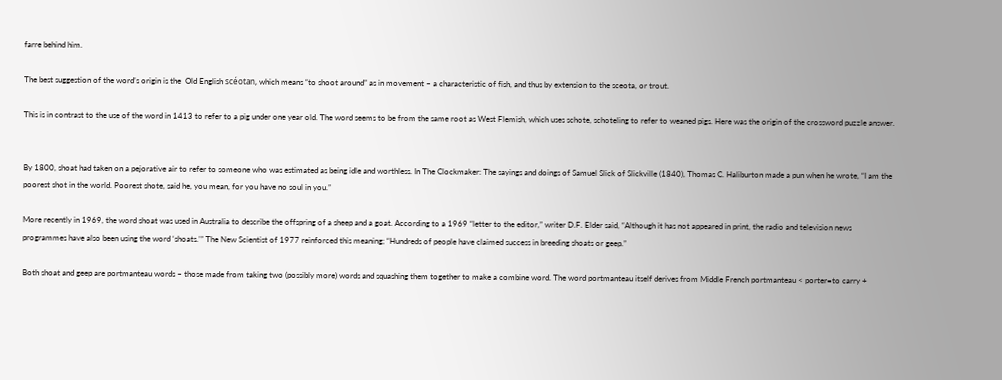farre behind him.

The best suggestion of the word’s origin is the  Old English scéotan, which means “to shoot around” as in movement – a characteristic of fish, and thus by extension to the sceota, or trout.

This is in contrast to the use of the word in 1413 to refer to a pig under one year old. The word seems to be from the same root as West Flemish, which uses schote, schoteling to refer to weaned pigs. Here was the origin of the crossword puzzle answer.


By 1800, shoat had taken on a pejorative air to refer to someone who was estimated as being idle and worthless. In The Clockmaker: The sayings and doings of Samuel Slick of Slickville (1840), Thomas C. Haliburton made a pun when he wrote, “I am the poorest shot in the world. Poorest shote, said he, you mean, for you have no soul in you.”

More recently in 1969, the word shoat was used in Australia to describe the offspring of a sheep and a goat. According to a 1969 “letter to the editor,” writer D.F. Elder said, “Although it has not appeared in print, the radio and television news programmes have also been using the word ‘shoats.’” The New Scientist of 1977 reinforced this meaning; “Hundreds of people have claimed success in breeding shoats or geep.”

Both shoat and geep are portmanteau words – those made from taking two (possibly more) words and squashing them together to make a combine word. The word portmanteau itself derives from Middle French portmanteau < porter=to carry +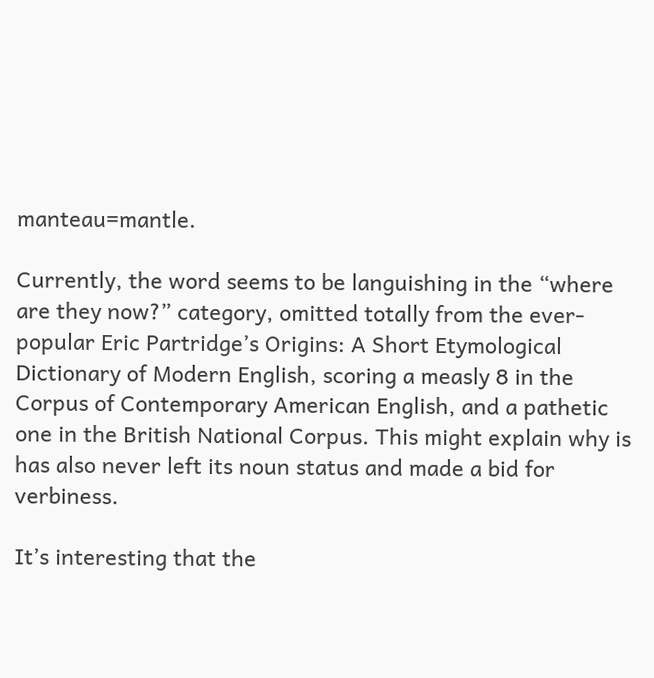manteau=mantle.

Currently, the word seems to be languishing in the “where are they now?” category, omitted totally from the ever-popular Eric Partridge’s Origins: A Short Etymological Dictionary of Modern English, scoring a measly 8 in the Corpus of Contemporary American English, and a pathetic one in the British National Corpus. This might explain why is has also never left its noun status and made a bid for verbiness.

It’s interesting that the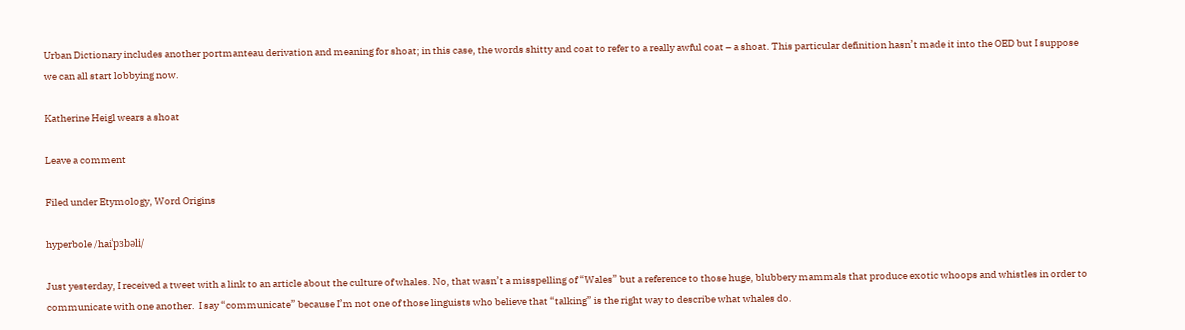Urban Dictionary includes another portmanteau derivation and meaning for shoat; in this case, the words shitty and coat to refer to a really awful coat – a shoat. This particular definition hasn’t made it into the OED but I suppose we can all start lobbying now.

Katherine Heigl wears a shoat

Leave a comment

Filed under Etymology, Word Origins

hyperbole /haiˈpɜbəli/

Just yesterday, I received a tweet with a link to an article about the culture of whales. No, that wasn’t a misspelling of “Wales” but a reference to those huge, blubbery mammals that produce exotic whoops and whistles in order to communicate with one another.  I say “communicate” because I’m not one of those linguists who believe that “talking” is the right way to describe what whales do.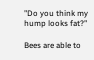"Do you think my hump looks fat?"

Bees are able to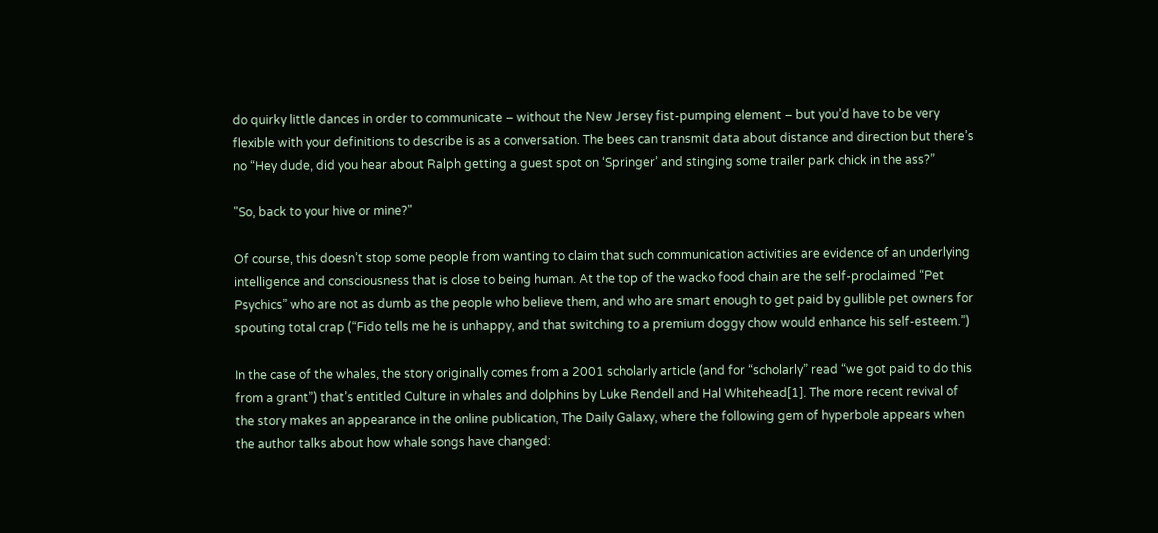do quirky little dances in order to communicate – without the New Jersey fist-pumping element – but you’d have to be very flexible with your definitions to describe is as a conversation. The bees can transmit data about distance and direction but there’s no “Hey dude, did you hear about Ralph getting a guest spot on ‘Springer’ and stinging some trailer park chick in the ass?”

"So, back to your hive or mine?"

Of course, this doesn’t stop some people from wanting to claim that such communication activities are evidence of an underlying intelligence and consciousness that is close to being human. At the top of the wacko food chain are the self-proclaimed “Pet Psychics” who are not as dumb as the people who believe them, and who are smart enough to get paid by gullible pet owners for spouting total crap (“Fido tells me he is unhappy, and that switching to a premium doggy chow would enhance his self-esteem.”)

In the case of the whales, the story originally comes from a 2001 scholarly article (and for “scholarly” read “we got paid to do this from a grant”) that’s entitled Culture in whales and dolphins by Luke Rendell and Hal Whitehead[1]. The more recent revival of the story makes an appearance in the online publication, The Daily Galaxy, where the following gem of hyperbole appears when the author talks about how whale songs have changed: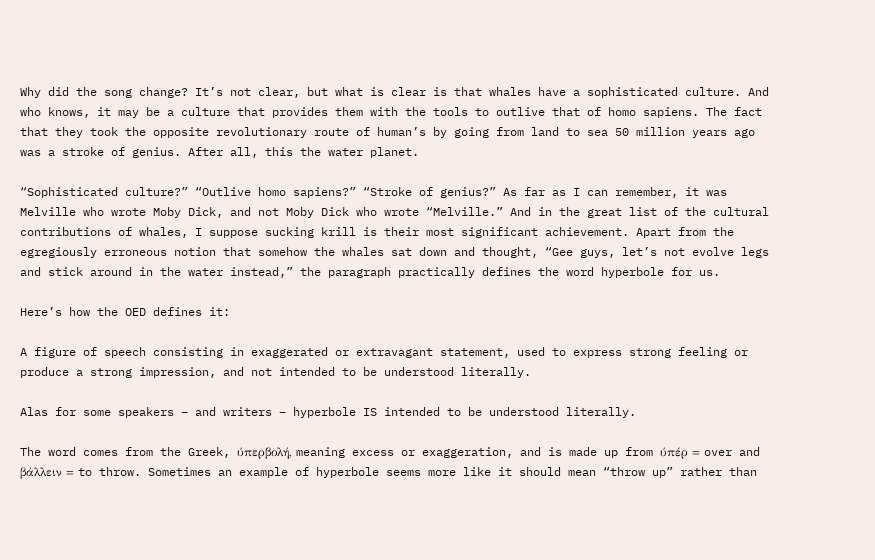Why did the song change? It’s not clear, but what is clear is that whales have a sophisticated culture. And who knows, it may be a culture that provides them with the tools to outlive that of homo sapiens. The fact that they took the opposite revolutionary route of human’s by going from land to sea 50 million years ago was a stroke of genius. After all, this the water planet.

“Sophisticated culture?” “Outlive homo sapiens?” “Stroke of genius?” As far as I can remember, it was Melville who wrote Moby Dick, and not Moby Dick who wrote “Melville.” And in the great list of the cultural contributions of whales, I suppose sucking krill is their most significant achievement. Apart from the egregiously erroneous notion that somehow the whales sat down and thought, “Gee guys, let’s not evolve legs and stick around in the water instead,” the paragraph practically defines the word hyperbole for us.

Here’s how the OED defines it:

A figure of speech consisting in exaggerated or extravagant statement, used to express strong feeling or produce a strong impression, and not intended to be understood literally.

Alas for some speakers – and writers – hyperbole IS intended to be understood literally.

The word comes from the Greek, ύπερβολή, meaning excess or exaggeration, and is made up from ύπέρ = over and βάλλειν = to throw. Sometimes an example of hyperbole seems more like it should mean “throw up” rather than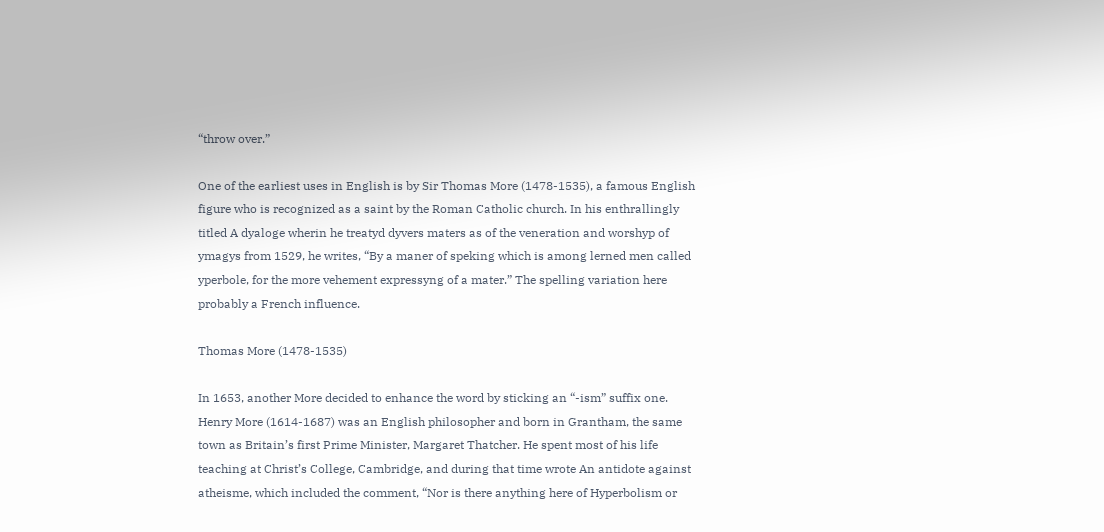“throw over.”

One of the earliest uses in English is by Sir Thomas More (1478-1535), a famous English figure who is recognized as a saint by the Roman Catholic church. In his enthrallingly titled A dyaloge wherin he treatyd dyvers maters as of the veneration and worshyp of ymagys from 1529, he writes, “By a maner of speking which is among lerned men called yperbole, for the more vehement expressyng of a mater.” The spelling variation here probably a French influence.

Thomas More (1478-1535)

In 1653, another More decided to enhance the word by sticking an “-ism” suffix one. Henry More (1614-1687) was an English philosopher and born in Grantham, the same town as Britain’s first Prime Minister, Margaret Thatcher. He spent most of his life teaching at Christ’s College, Cambridge, and during that time wrote An antidote against atheisme, which included the comment, “Nor is there anything here of Hyperbolism or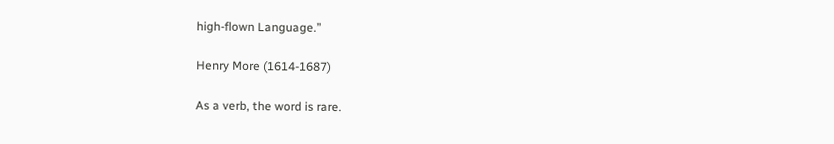high-flown Language.”

Henry More (1614-1687)

As a verb, the word is rare.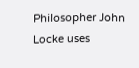Philosopher John Locke uses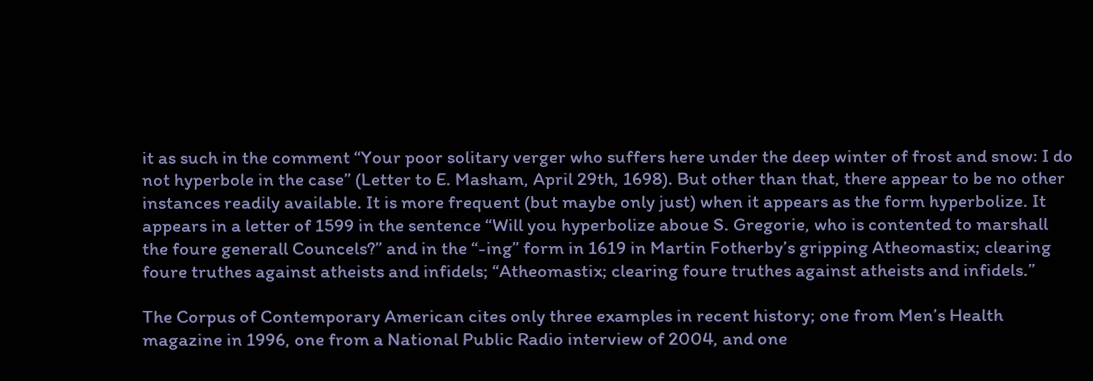it as such in the comment “Your poor solitary verger who suffers here under the deep winter of frost and snow: I do not hyperbole in the case” (Letter to E. Masham, April 29th, 1698). But other than that, there appear to be no other instances readily available. It is more frequent (but maybe only just) when it appears as the form hyperbolize. It appears in a letter of 1599 in the sentence “Will you hyperbolize aboue S. Gregorie, who is contented to marshall the foure generall Councels?” and in the “-ing” form in 1619 in Martin Fotherby’s gripping Atheomastix; clearing foure truthes against atheists and infidels; “Atheomastix; clearing foure truthes against atheists and infidels.”

The Corpus of Contemporary American cites only three examples in recent history; one from Men’s Health magazine in 1996, one from a National Public Radio interview of 2004, and one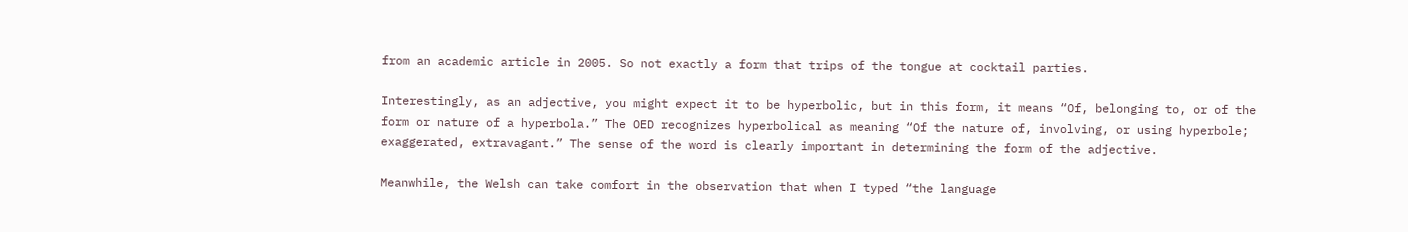from an academic article in 2005. So not exactly a form that trips of the tongue at cocktail parties.

Interestingly, as an adjective, you might expect it to be hyperbolic, but in this form, it means “Of, belonging to, or of the form or nature of a hyperbola.” The OED recognizes hyperbolical as meaning “Of the nature of, involving, or using hyperbole; exaggerated, extravagant.” The sense of the word is clearly important in determining the form of the adjective.

Meanwhile, the Welsh can take comfort in the observation that when I typed “the language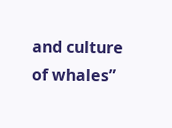and culture of whales”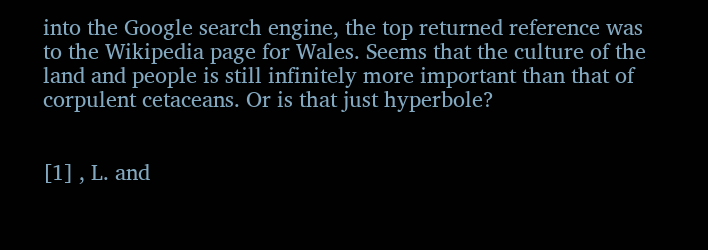into the Google search engine, the top returned reference was to the Wikipedia page for Wales. Seems that the culture of the land and people is still infinitely more important than that of corpulent cetaceans. Or is that just hyperbole?


[1] , L. and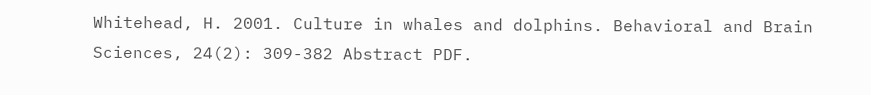Whitehead, H. 2001. Culture in whales and dolphins. Behavioral and Brain Sciences, 24(2): 309-382 Abstract PDF.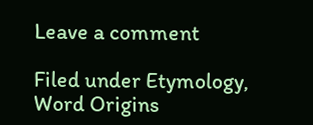Leave a comment

Filed under Etymology, Word Origins